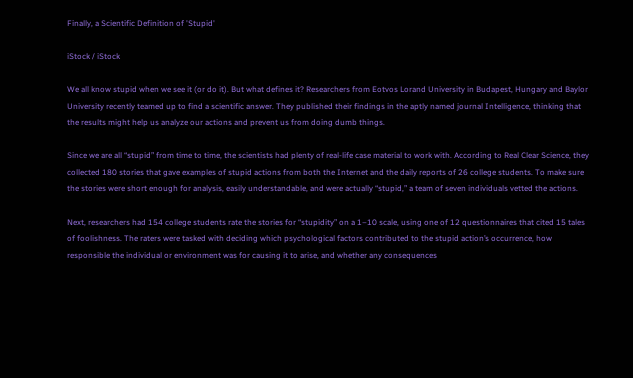Finally, a Scientific Definition of 'Stupid'

iStock / iStock

We all know stupid when we see it (or do it). But what defines it? Researchers from Eotvos Lorand University in Budapest, Hungary and Baylor University recently teamed up to find a scientific answer. They published their findings in the aptly named journal Intelligence, thinking that the results might help us analyze our actions and prevent us from doing dumb things.

Since we are all “stupid” from time to time, the scientists had plenty of real-life case material to work with. According to Real Clear Science, they collected 180 stories that gave examples of stupid actions from both the Internet and the daily reports of 26 college students. To make sure the stories were short enough for analysis, easily understandable, and were actually “stupid,” a team of seven individuals vetted the actions.

Next, researchers had 154 college students rate the stories for “stupidity” on a 1–10 scale, using one of 12 questionnaires that cited 15 tales of foolishness. The raters were tasked with deciding which psychological factors contributed to the stupid action’s occurrence, how responsible the individual or environment was for causing it to arise, and whether any consequences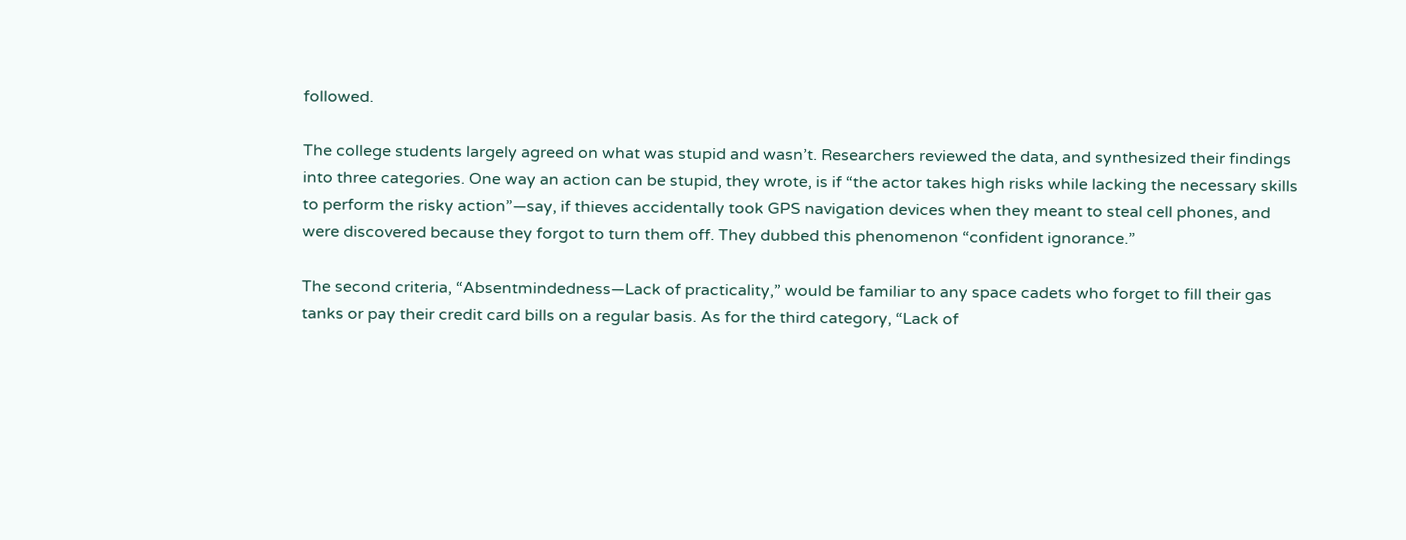followed.

The college students largely agreed on what was stupid and wasn’t. Researchers reviewed the data, and synthesized their findings into three categories. One way an action can be stupid, they wrote, is if “the actor takes high risks while lacking the necessary skills to perform the risky action”—say, if thieves accidentally took GPS navigation devices when they meant to steal cell phones, and were discovered because they forgot to turn them off. They dubbed this phenomenon “confident ignorance.”

The second criteria, “Absentmindedness—Lack of practicality,” would be familiar to any space cadets who forget to fill their gas tanks or pay their credit card bills on a regular basis. As for the third category, “Lack of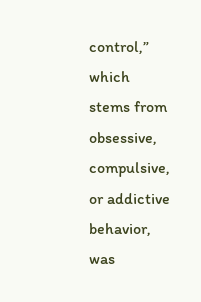control,” which stems from obsessive, compulsive, or addictive behavior, was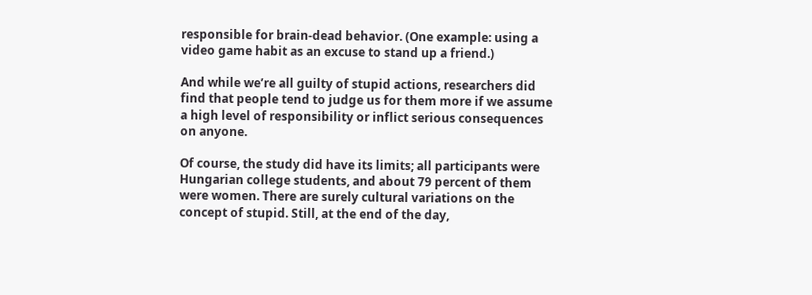responsible for brain-dead behavior. (One example: using a video game habit as an excuse to stand up a friend.)

And while we’re all guilty of stupid actions, researchers did find that people tend to judge us for them more if we assume a high level of responsibility or inflict serious consequences on anyone.

Of course, the study did have its limits; all participants were Hungarian college students, and about 79 percent of them were women. There are surely cultural variations on the concept of stupid. Still, at the end of the day,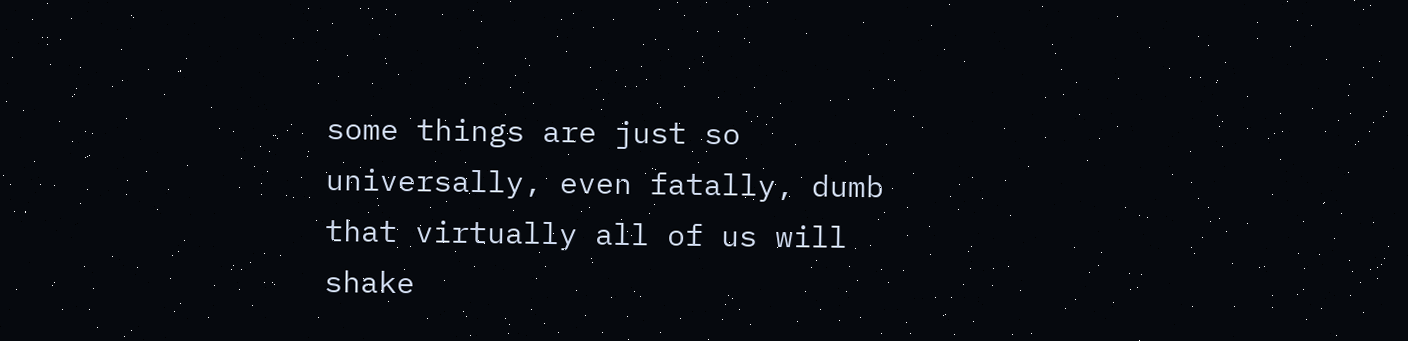some things are just so universally, even fatally, dumb that virtually all of us will shake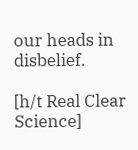our heads in disbelief.

[h/t Real Clear Science]